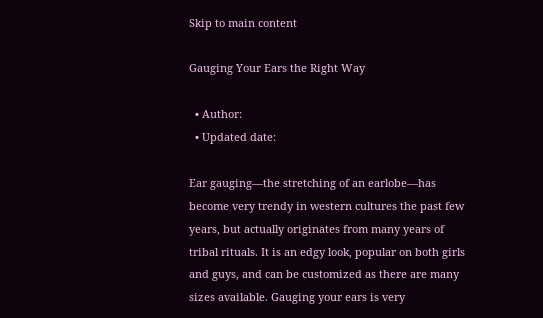Skip to main content

Gauging Your Ears the Right Way

  • Author:
  • Updated date:

Ear gauging—the stretching of an earlobe—has become very trendy in western cultures the past few years, but actually originates from many years of tribal rituals. It is an edgy look, popular on both girls and guys, and can be customized as there are many sizes available. Gauging your ears is very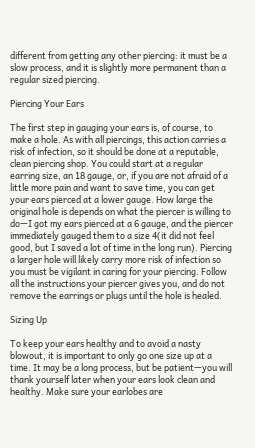different from getting any other piercing: it must be a slow process, and it is slightly more permanent than a regular sized piercing.

Piercing Your Ears

The first step in gauging your ears is, of course, to make a hole. As with all piercings, this action carries a risk of infection, so it should be done at a reputable, clean piercing shop. You could start at a regular earring size, an 18 gauge, or, if you are not afraid of a little more pain and want to save time, you can get your ears pierced at a lower gauge. How large the original hole is depends on what the piercer is willing to do—I got my ears pierced at a 6 gauge, and the piercer immediately gauged them to a size 4(it did not feel good, but I saved a lot of time in the long run). Piercing a larger hole will likely carry more risk of infection so you must be vigilant in caring for your piercing. Follow all the instructions your piercer gives you, and do not remove the earrings or plugs until the hole is healed.

Sizing Up

To keep your ears healthy and to avoid a nasty blowout, it is important to only go one size up at a time. It may be a long process, but be patient—you will thank yourself later when your ears look clean and healthy. Make sure your earlobes are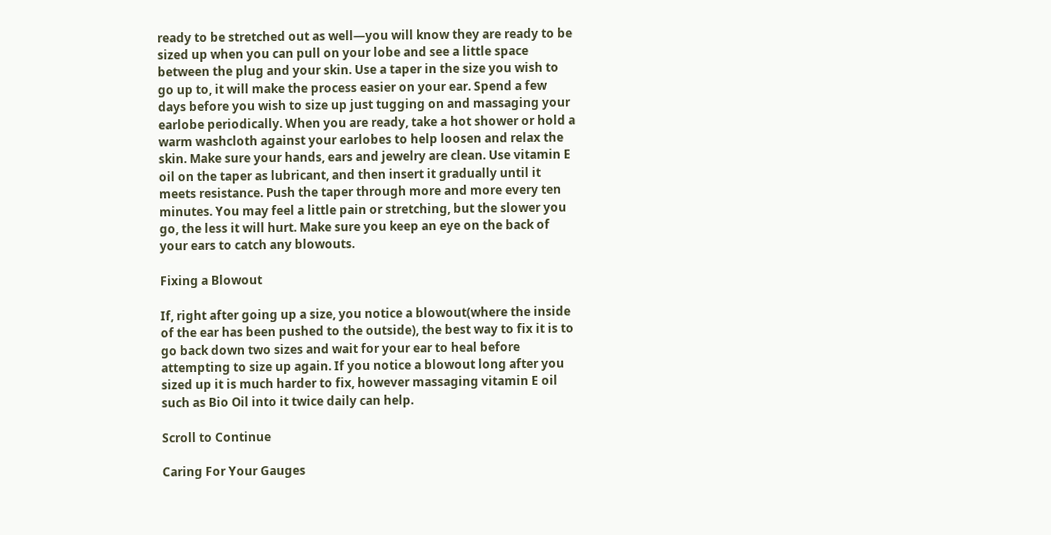ready to be stretched out as well—you will know they are ready to be sized up when you can pull on your lobe and see a little space between the plug and your skin. Use a taper in the size you wish to go up to, it will make the process easier on your ear. Spend a few days before you wish to size up just tugging on and massaging your earlobe periodically. When you are ready, take a hot shower or hold a warm washcloth against your earlobes to help loosen and relax the skin. Make sure your hands, ears and jewelry are clean. Use vitamin E oil on the taper as lubricant, and then insert it gradually until it meets resistance. Push the taper through more and more every ten minutes. You may feel a little pain or stretching, but the slower you go, the less it will hurt. Make sure you keep an eye on the back of your ears to catch any blowouts.

Fixing a Blowout

If, right after going up a size, you notice a blowout(where the inside of the ear has been pushed to the outside), the best way to fix it is to go back down two sizes and wait for your ear to heal before attempting to size up again. If you notice a blowout long after you sized up it is much harder to fix, however massaging vitamin E oil such as Bio Oil into it twice daily can help.

Scroll to Continue

Caring For Your Gauges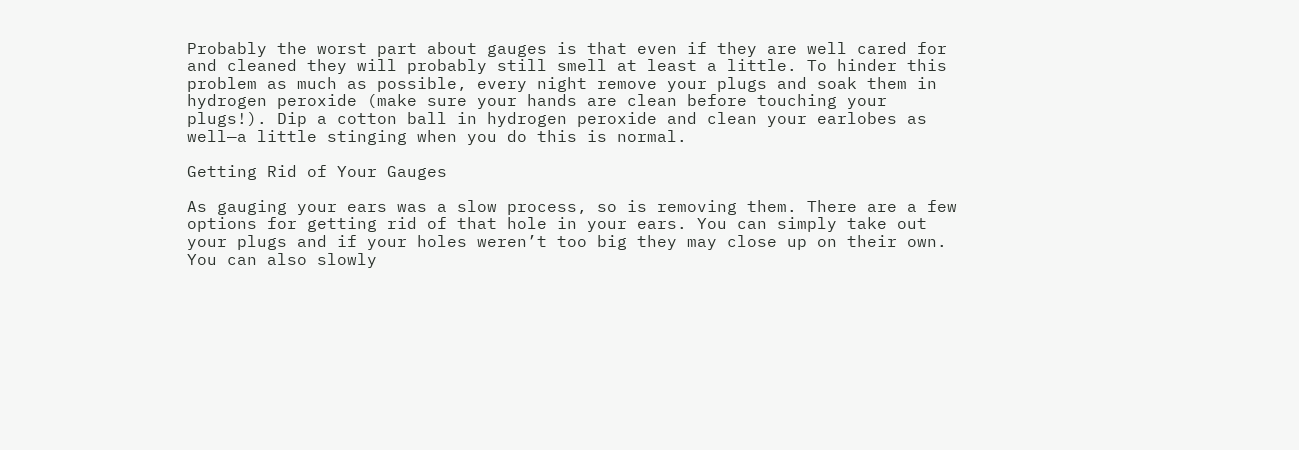Probably the worst part about gauges is that even if they are well cared for and cleaned they will probably still smell at least a little. To hinder this problem as much as possible, every night remove your plugs and soak them in hydrogen peroxide (make sure your hands are clean before touching your plugs!). Dip a cotton ball in hydrogen peroxide and clean your earlobes as well—a little stinging when you do this is normal.

Getting Rid of Your Gauges

As gauging your ears was a slow process, so is removing them. There are a few options for getting rid of that hole in your ears. You can simply take out your plugs and if your holes weren’t too big they may close up on their own. You can also slowly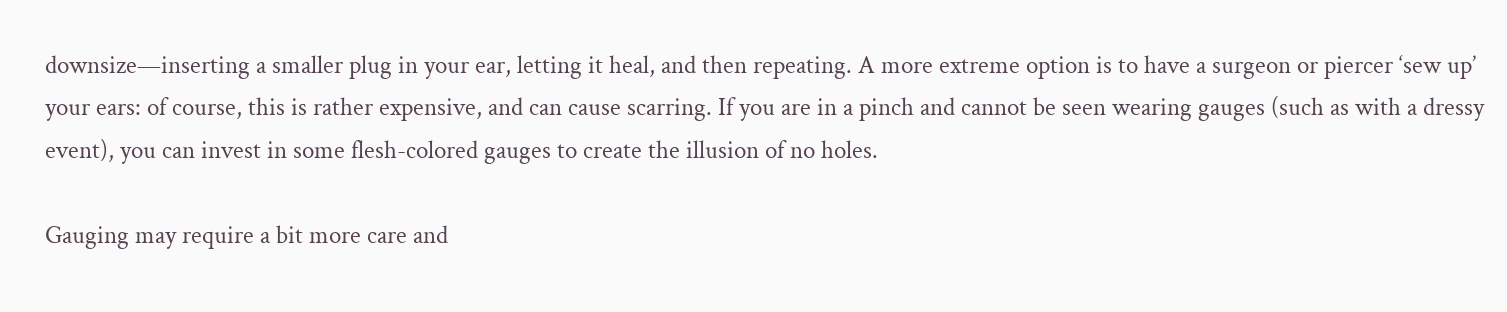downsize—inserting a smaller plug in your ear, letting it heal, and then repeating. A more extreme option is to have a surgeon or piercer ‘sew up’ your ears: of course, this is rather expensive, and can cause scarring. If you are in a pinch and cannot be seen wearing gauges (such as with a dressy event), you can invest in some flesh-colored gauges to create the illusion of no holes.

Gauging may require a bit more care and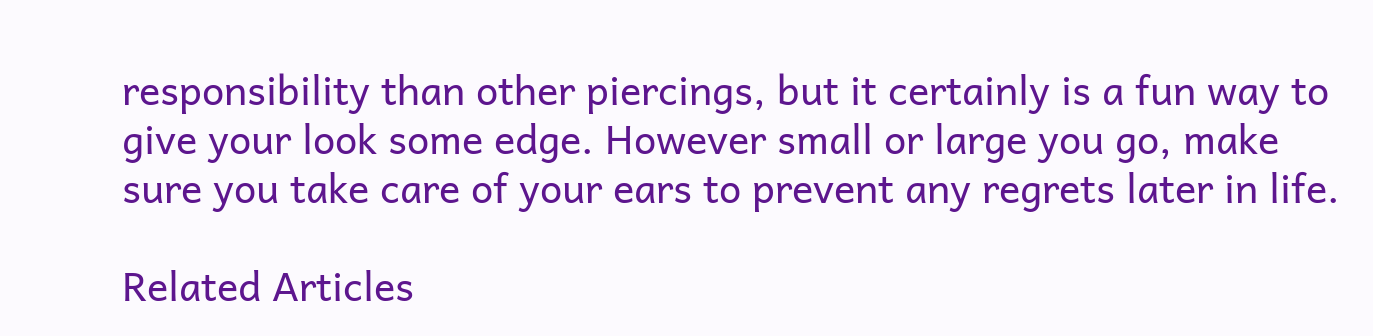responsibility than other piercings, but it certainly is a fun way to give your look some edge. However small or large you go, make sure you take care of your ears to prevent any regrets later in life.

Related Articles